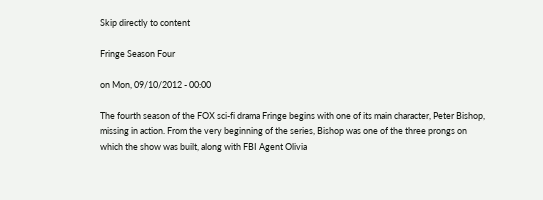Skip directly to content

Fringe Season Four

on Mon, 09/10/2012 - 00:00

The fourth season of the FOX sci-fi drama Fringe begins with one of its main character, Peter Bishop, missing in action. From the very beginning of the series, Bishop was one of the three prongs on which the show was built, along with FBI Agent Olivia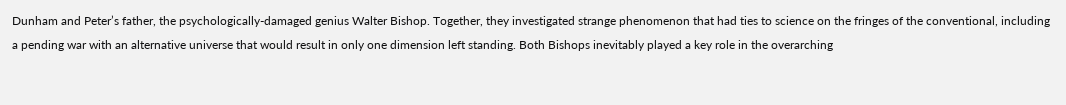Dunham and Peter’s father, the psychologically-damaged genius Walter Bishop. Together, they investigated strange phenomenon that had ties to science on the fringes of the conventional, including a pending war with an alternative universe that would result in only one dimension left standing. Both Bishops inevitably played a key role in the overarching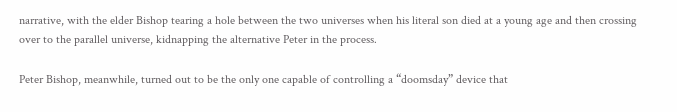narrative, with the elder Bishop tearing a hole between the two universes when his literal son died at a young age and then crossing over to the parallel universe, kidnapping the alternative Peter in the process.

Peter Bishop, meanwhile, turned out to be the only one capable of controlling a “doomsday” device that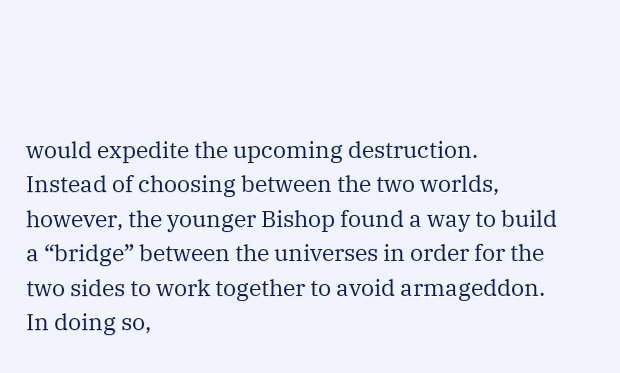would expedite the upcoming destruction. Instead of choosing between the two worlds, however, the younger Bishop found a way to build a “bridge” between the universes in order for the two sides to work together to avoid armageddon. In doing so,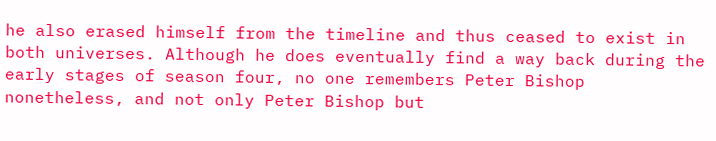he also erased himself from the timeline and thus ceased to exist in both universes. Although he does eventually find a way back during the early stages of season four, no one remembers Peter Bishop nonetheless, and not only Peter Bishop but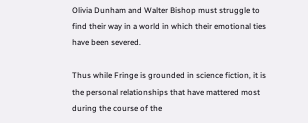Olivia Dunham and Walter Bishop must struggle to find their way in a world in which their emotional ties have been severed.

Thus while Fringe is grounded in science fiction, it is the personal relationships that have mattered most during the course of the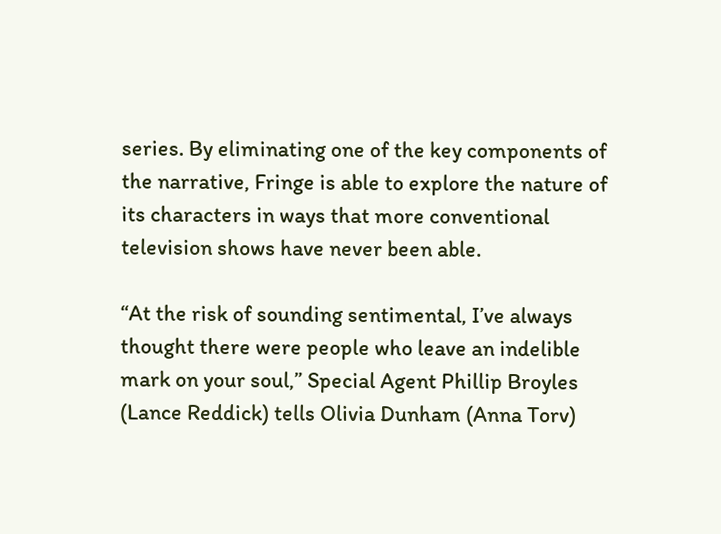series. By eliminating one of the key components of the narrative, Fringe is able to explore the nature of its characters in ways that more conventional television shows have never been able.

“At the risk of sounding sentimental, I’ve always thought there were people who leave an indelible mark on your soul,” Special Agent Phillip Broyles (Lance Reddick) tells Olivia Dunham (Anna Torv)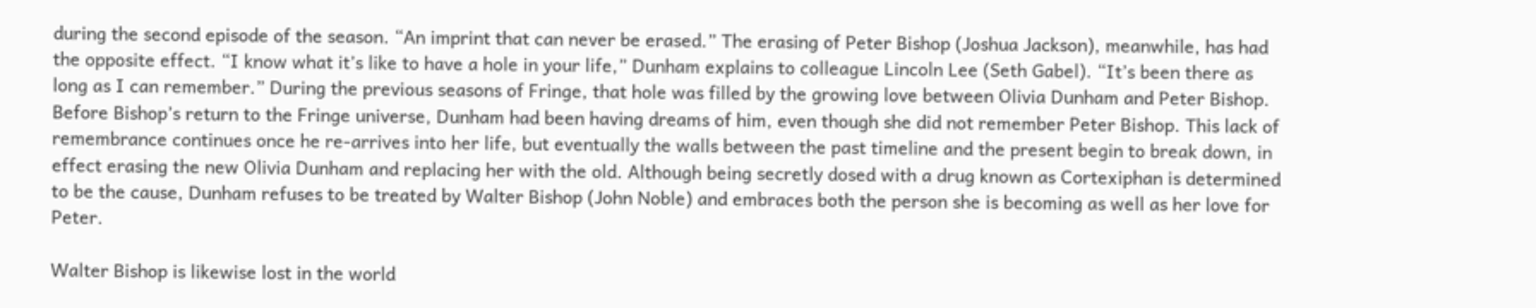during the second episode of the season. “An imprint that can never be erased.” The erasing of Peter Bishop (Joshua Jackson), meanwhile, has had the opposite effect. “I know what it’s like to have a hole in your life,” Dunham explains to colleague Lincoln Lee (Seth Gabel). “It’s been there as long as I can remember.” During the previous seasons of Fringe, that hole was filled by the growing love between Olivia Dunham and Peter Bishop. Before Bishop’s return to the Fringe universe, Dunham had been having dreams of him, even though she did not remember Peter Bishop. This lack of remembrance continues once he re-arrives into her life, but eventually the walls between the past timeline and the present begin to break down, in effect erasing the new Olivia Dunham and replacing her with the old. Although being secretly dosed with a drug known as Cortexiphan is determined to be the cause, Dunham refuses to be treated by Walter Bishop (John Noble) and embraces both the person she is becoming as well as her love for Peter.

Walter Bishop is likewise lost in the world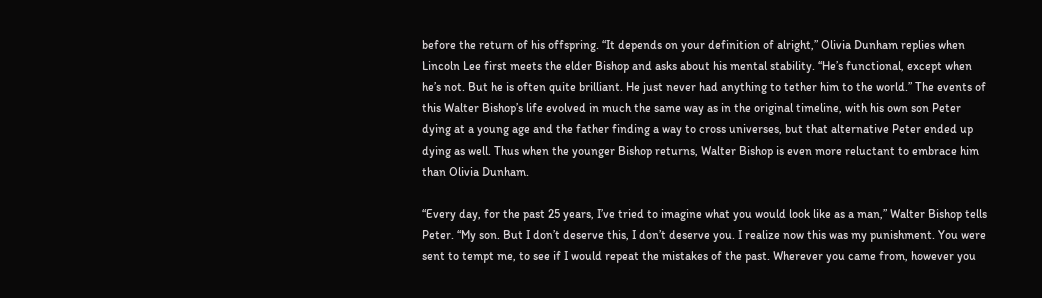before the return of his offspring. “It depends on your definition of alright,” Olivia Dunham replies when Lincoln Lee first meets the elder Bishop and asks about his mental stability. “He’s functional, except when he’s not. But he is often quite brilliant. He just never had anything to tether him to the world.” The events of this Walter Bishop’s life evolved in much the same way as in the original timeline, with his own son Peter dying at a young age and the father finding a way to cross universes, but that alternative Peter ended up dying as well. Thus when the younger Bishop returns, Walter Bishop is even more reluctant to embrace him than Olivia Dunham.

“Every day, for the past 25 years, I’ve tried to imagine what you would look like as a man,” Walter Bishop tells Peter. “My son. But I don’t deserve this, I don’t deserve you. I realize now this was my punishment. You were sent to tempt me, to see if I would repeat the mistakes of the past. Wherever you came from, however you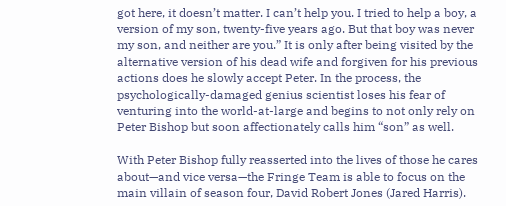got here, it doesn’t matter. I can’t help you. I tried to help a boy, a version of my son, twenty-five years ago. But that boy was never my son, and neither are you.” It is only after being visited by the alternative version of his dead wife and forgiven for his previous actions does he slowly accept Peter. In the process, the psychologically-damaged genius scientist loses his fear of venturing into the world-at-large and begins to not only rely on Peter Bishop but soon affectionately calls him “son” as well.

With Peter Bishop fully reasserted into the lives of those he cares about—and vice versa—the Fringe Team is able to focus on the main villain of season four, David Robert Jones (Jared Harris).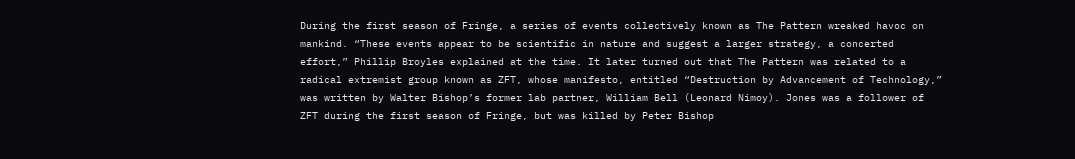During the first season of Fringe, a series of events collectively known as The Pattern wreaked havoc on mankind. “These events appear to be scientific in nature and suggest a larger strategy, a concerted effort,” Phillip Broyles explained at the time. It later turned out that The Pattern was related to a radical extremist group known as ZFT, whose manifesto, entitled “Destruction by Advancement of Technology,” was written by Walter Bishop’s former lab partner, William Bell (Leonard Nimoy). Jones was a follower of ZFT during the first season of Fringe, but was killed by Peter Bishop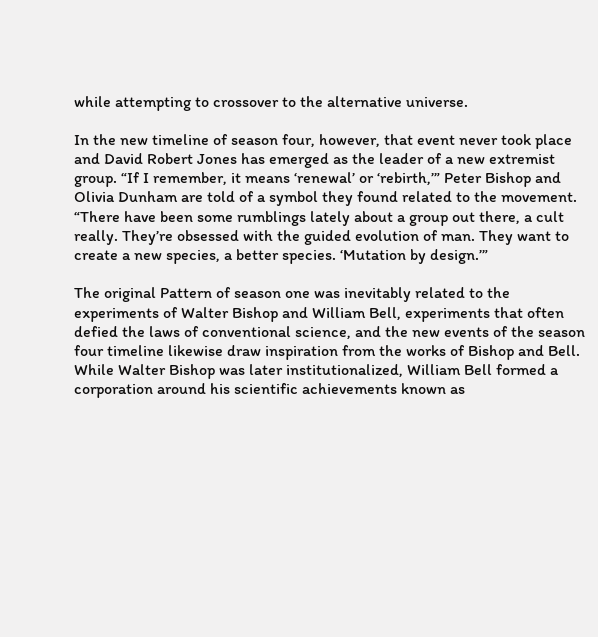while attempting to crossover to the alternative universe.

In the new timeline of season four, however, that event never took place and David Robert Jones has emerged as the leader of a new extremist group. “If I remember, it means ‘renewal’ or ‘rebirth,’” Peter Bishop and Olivia Dunham are told of a symbol they found related to the movement. “There have been some rumblings lately about a group out there, a cult really. They’re obsessed with the guided evolution of man. They want to create a new species, a better species. ‘Mutation by design.’”

The original Pattern of season one was inevitably related to the experiments of Walter Bishop and William Bell, experiments that often defied the laws of conventional science, and the new events of the season four timeline likewise draw inspiration from the works of Bishop and Bell. While Walter Bishop was later institutionalized, William Bell formed a corporation around his scientific achievements known as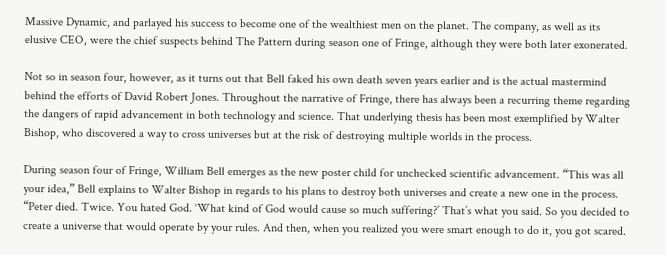Massive Dynamic, and parlayed his success to become one of the wealthiest men on the planet. The company, as well as its elusive CEO, were the chief suspects behind The Pattern during season one of Fringe, although they were both later exonerated.

Not so in season four, however, as it turns out that Bell faked his own death seven years earlier and is the actual mastermind behind the efforts of David Robert Jones. Throughout the narrative of Fringe, there has always been a recurring theme regarding the dangers of rapid advancement in both technology and science. That underlying thesis has been most exemplified by Walter Bishop, who discovered a way to cross universes but at the risk of destroying multiple worlds in the process.

During season four of Fringe, William Bell emerges as the new poster child for unchecked scientific advancement. “This was all your idea,” Bell explains to Walter Bishop in regards to his plans to destroy both universes and create a new one in the process. “Peter died. Twice. You hated God. ‘What kind of God would cause so much suffering?’ That’s what you said. So you decided to create a universe that would operate by your rules. And then, when you realized you were smart enough to do it, you got scared.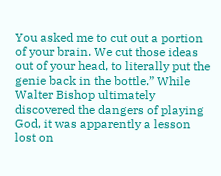You asked me to cut out a portion of your brain. We cut those ideas out of your head, to literally put the genie back in the bottle.” While Walter Bishop ultimately discovered the dangers of playing God, it was apparently a lesson lost on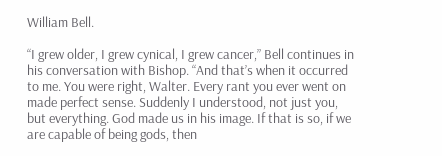William Bell.

“I grew older, I grew cynical, I grew cancer,” Bell continues in his conversation with Bishop. “And that’s when it occurred to me. You were right, Walter. Every rant you ever went on made perfect sense. Suddenly I understood, not just you, but everything. God made us in his image. If that is so, if we are capable of being gods, then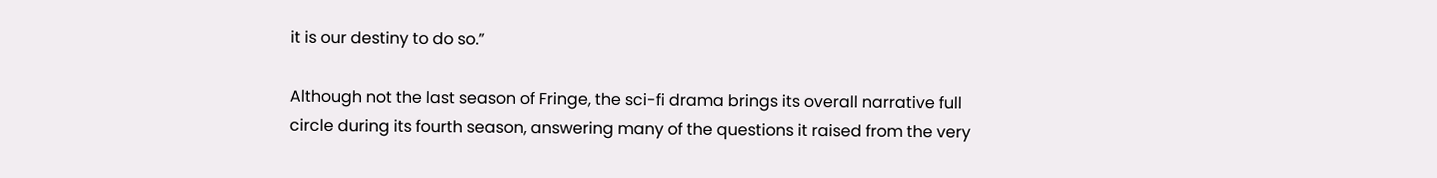it is our destiny to do so.”

Although not the last season of Fringe, the sci-fi drama brings its overall narrative full circle during its fourth season, answering many of the questions it raised from the very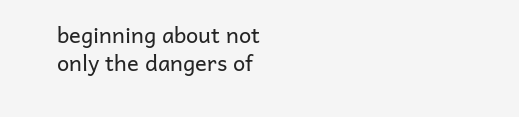beginning about not only the dangers of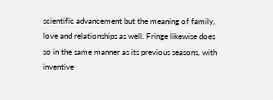scientific advancement but the meaning of family, love and relationships as well. Fringe likewise does so in the same manner as its previous seasons, with inventive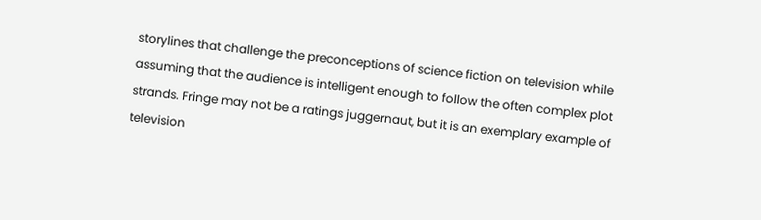storylines that challenge the preconceptions of science fiction on television while assuming that the audience is intelligent enough to follow the often complex plot strands. Fringe may not be a ratings juggernaut, but it is an exemplary example of television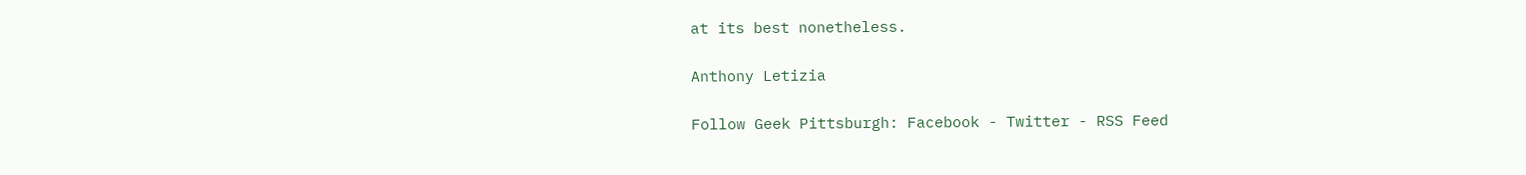at its best nonetheless.

Anthony Letizia

Follow Geek Pittsburgh: Facebook - Twitter - RSS Feed